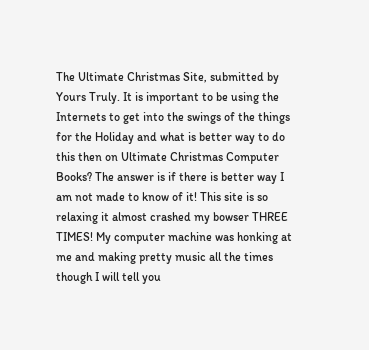The Ultimate Christmas Site, submitted by Yours Truly. It is important to be using the Internets to get into the swings of the things for the Holiday and what is better way to do this then on Ultimate Christmas Computer Books? The answer is if there is better way I am not made to know of it! This site is so relaxing it almost crashed my bowser THREE TIMES! My computer machine was honking at me and making pretty music all the times though I will tell you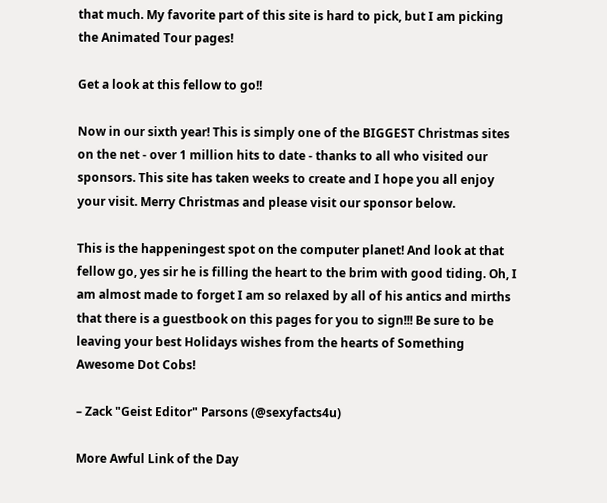that much. My favorite part of this site is hard to pick, but I am picking the Animated Tour pages!

Get a look at this fellow to go!!

Now in our sixth year! This is simply one of the BIGGEST Christmas sites on the net - over 1 million hits to date - thanks to all who visited our sponsors. This site has taken weeks to create and I hope you all enjoy your visit. Merry Christmas and please visit our sponsor below.

This is the happeningest spot on the computer planet! And look at that fellow go, yes sir he is filling the heart to the brim with good tiding. Oh, I am almost made to forget I am so relaxed by all of his antics and mirths that there is a guestbook on this pages for you to sign!!! Be sure to be leaving your best Holidays wishes from the hearts of Something Awesome Dot Cobs!

– Zack "Geist Editor" Parsons (@sexyfacts4u)

More Awful Link of the Day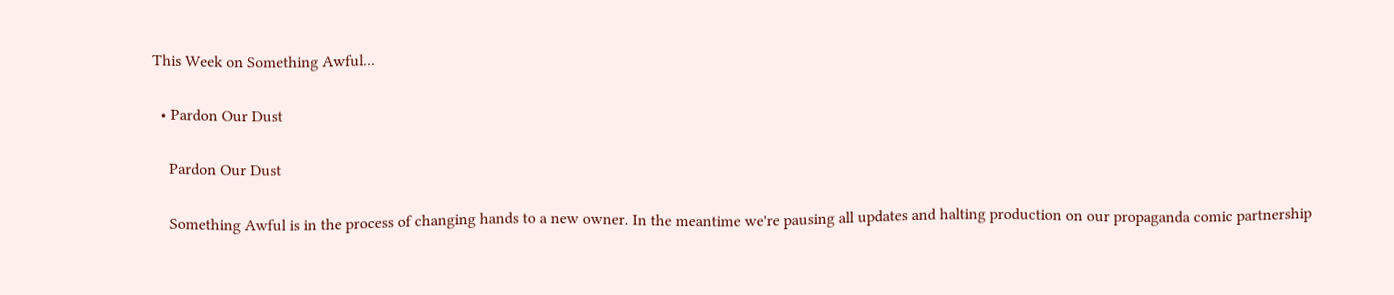This Week on Something Awful...

  • Pardon Our Dust

    Pardon Our Dust

    Something Awful is in the process of changing hands to a new owner. In the meantime we're pausing all updates and halting production on our propaganda comic partnership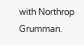with Northrop Grumman.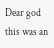Dear god this was an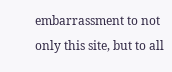embarrassment to not only this site, but to all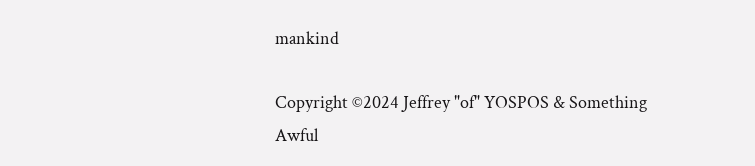mankind

Copyright ©2024 Jeffrey "of" YOSPOS & Something Awful